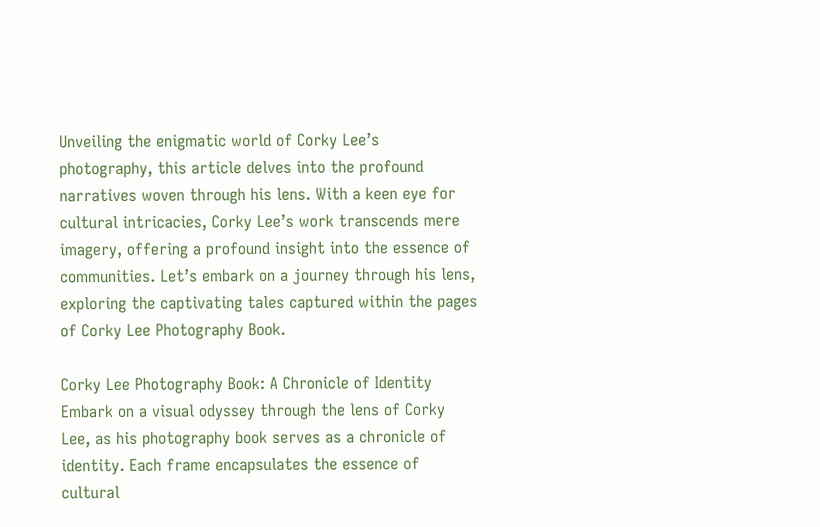Unveiling the enigmatic world of Corky Lee’s photography, this article delves into the profound narratives woven through his lens. With a keen eye for cultural intricacies, Corky Lee’s work transcends mere imagery, offering a profound insight into the essence of communities. Let’s embark on a journey through his lens, exploring the captivating tales captured within the pages of Corky Lee Photography Book.

Corky Lee Photography Book: A Chronicle of Identity Embark on a visual odyssey through the lens of Corky Lee, as his photography book serves as a chronicle of identity. Each frame encapsulates the essence of cultural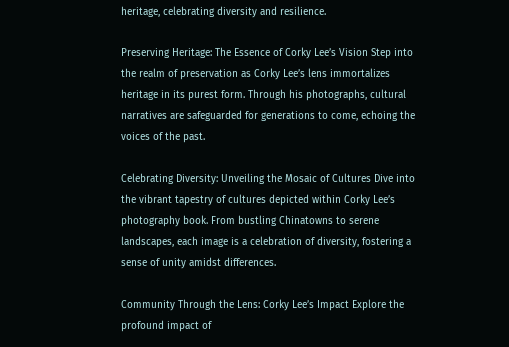heritage, celebrating diversity and resilience.

Preserving Heritage: The Essence of Corky Lee’s Vision Step into the realm of preservation as Corky Lee’s lens immortalizes heritage in its purest form. Through his photographs, cultural narratives are safeguarded for generations to come, echoing the voices of the past.

Celebrating Diversity: Unveiling the Mosaic of Cultures Dive into the vibrant tapestry of cultures depicted within Corky Lee’s photography book. From bustling Chinatowns to serene landscapes, each image is a celebration of diversity, fostering a sense of unity amidst differences.

Community Through the Lens: Corky Lee’s Impact Explore the profound impact of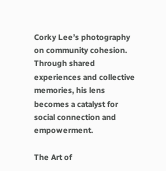Corky Lee’s photography on community cohesion. Through shared experiences and collective memories, his lens becomes a catalyst for social connection and empowerment.

The Art of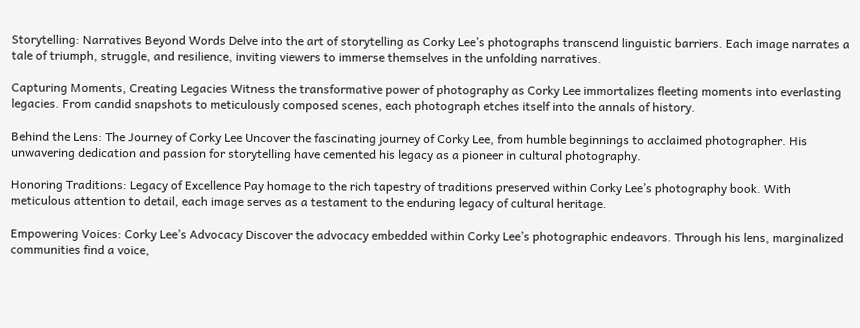Storytelling: Narratives Beyond Words Delve into the art of storytelling as Corky Lee’s photographs transcend linguistic barriers. Each image narrates a tale of triumph, struggle, and resilience, inviting viewers to immerse themselves in the unfolding narratives.

Capturing Moments, Creating Legacies Witness the transformative power of photography as Corky Lee immortalizes fleeting moments into everlasting legacies. From candid snapshots to meticulously composed scenes, each photograph etches itself into the annals of history.

Behind the Lens: The Journey of Corky Lee Uncover the fascinating journey of Corky Lee, from humble beginnings to acclaimed photographer. His unwavering dedication and passion for storytelling have cemented his legacy as a pioneer in cultural photography.

Honoring Traditions: Legacy of Excellence Pay homage to the rich tapestry of traditions preserved within Corky Lee’s photography book. With meticulous attention to detail, each image serves as a testament to the enduring legacy of cultural heritage.

Empowering Voices: Corky Lee’s Advocacy Discover the advocacy embedded within Corky Lee’s photographic endeavors. Through his lens, marginalized communities find a voice,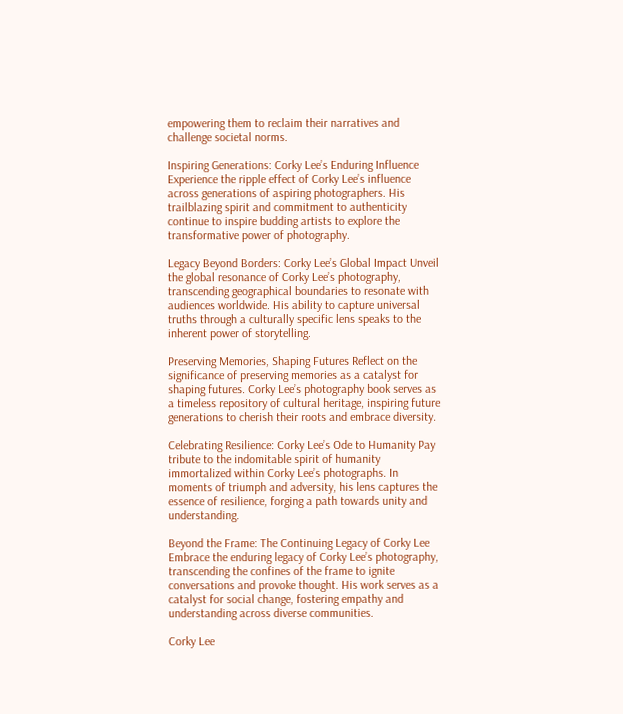empowering them to reclaim their narratives and challenge societal norms.

Inspiring Generations: Corky Lee’s Enduring Influence Experience the ripple effect of Corky Lee’s influence across generations of aspiring photographers. His trailblazing spirit and commitment to authenticity continue to inspire budding artists to explore the transformative power of photography.

Legacy Beyond Borders: Corky Lee’s Global Impact Unveil the global resonance of Corky Lee’s photography, transcending geographical boundaries to resonate with audiences worldwide. His ability to capture universal truths through a culturally specific lens speaks to the inherent power of storytelling.

Preserving Memories, Shaping Futures Reflect on the significance of preserving memories as a catalyst for shaping futures. Corky Lee’s photography book serves as a timeless repository of cultural heritage, inspiring future generations to cherish their roots and embrace diversity.

Celebrating Resilience: Corky Lee’s Ode to Humanity Pay tribute to the indomitable spirit of humanity immortalized within Corky Lee’s photographs. In moments of triumph and adversity, his lens captures the essence of resilience, forging a path towards unity and understanding.

Beyond the Frame: The Continuing Legacy of Corky Lee Embrace the enduring legacy of Corky Lee’s photography, transcending the confines of the frame to ignite conversations and provoke thought. His work serves as a catalyst for social change, fostering empathy and understanding across diverse communities.

Corky Lee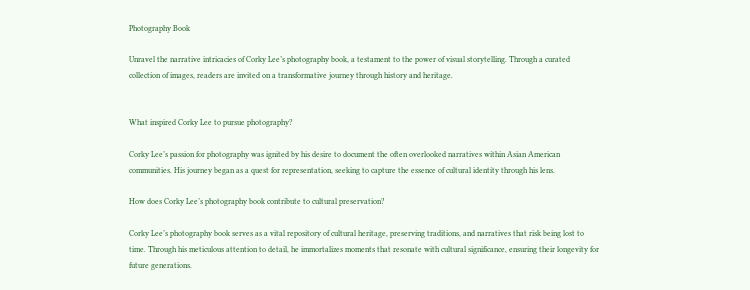Photography Book

Unravel the narrative intricacies of Corky Lee’s photography book, a testament to the power of visual storytelling. Through a curated collection of images, readers are invited on a transformative journey through history and heritage.


What inspired Corky Lee to pursue photography?

Corky Lee’s passion for photography was ignited by his desire to document the often overlooked narratives within Asian American communities. His journey began as a quest for representation, seeking to capture the essence of cultural identity through his lens.

How does Corky Lee’s photography book contribute to cultural preservation?

Corky Lee’s photography book serves as a vital repository of cultural heritage, preserving traditions, and narratives that risk being lost to time. Through his meticulous attention to detail, he immortalizes moments that resonate with cultural significance, ensuring their longevity for future generations.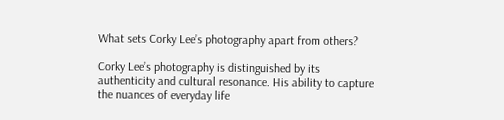What sets Corky Lee’s photography apart from others?

Corky Lee’s photography is distinguished by its authenticity and cultural resonance. His ability to capture the nuances of everyday life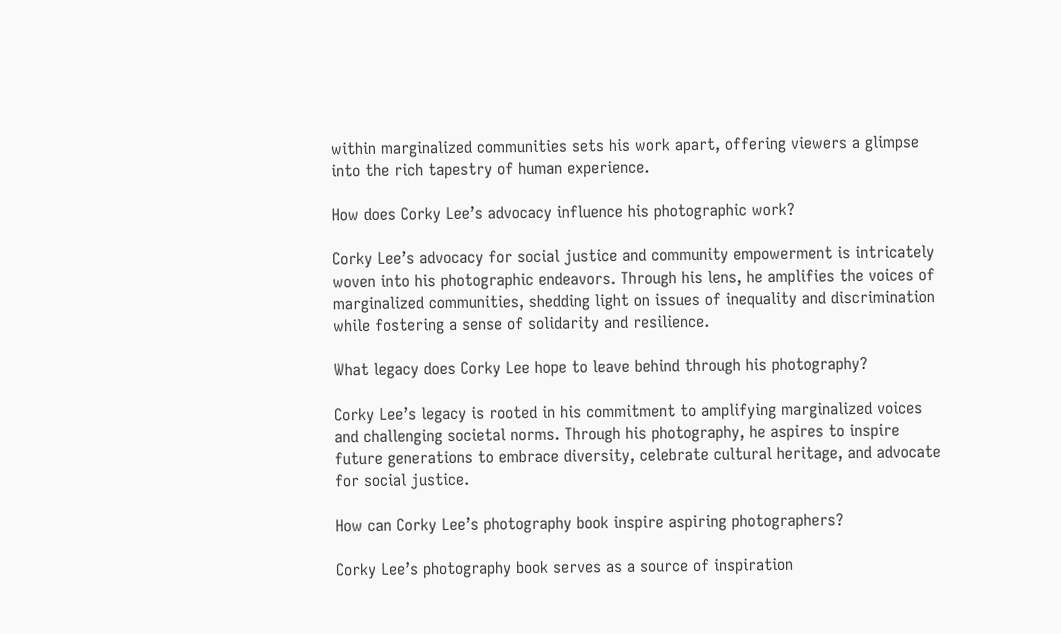within marginalized communities sets his work apart, offering viewers a glimpse into the rich tapestry of human experience.

How does Corky Lee’s advocacy influence his photographic work?

Corky Lee’s advocacy for social justice and community empowerment is intricately woven into his photographic endeavors. Through his lens, he amplifies the voices of marginalized communities, shedding light on issues of inequality and discrimination while fostering a sense of solidarity and resilience.

What legacy does Corky Lee hope to leave behind through his photography?

Corky Lee’s legacy is rooted in his commitment to amplifying marginalized voices and challenging societal norms. Through his photography, he aspires to inspire future generations to embrace diversity, celebrate cultural heritage, and advocate for social justice.

How can Corky Lee’s photography book inspire aspiring photographers?

Corky Lee’s photography book serves as a source of inspiration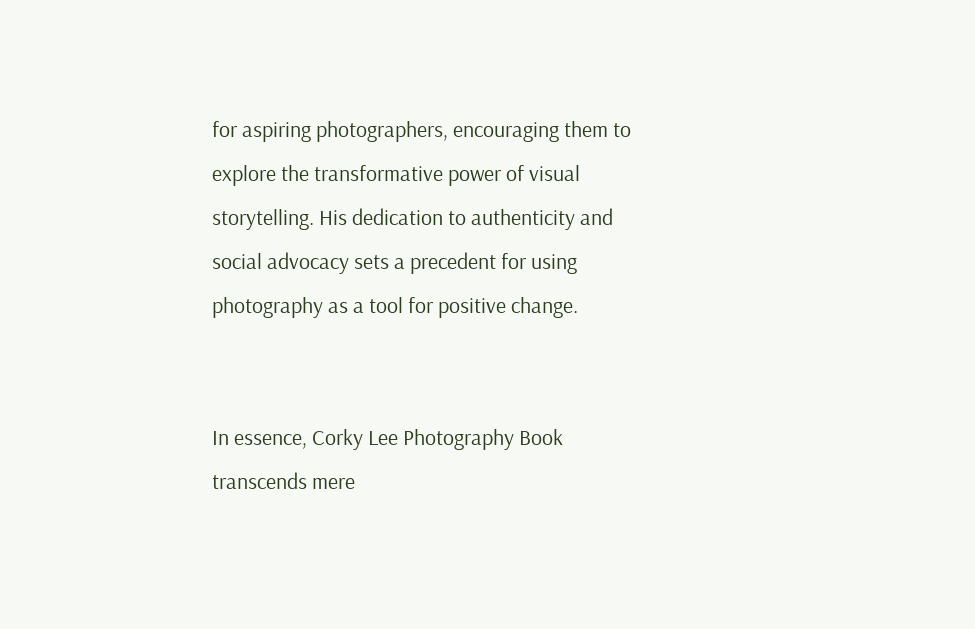for aspiring photographers, encouraging them to explore the transformative power of visual storytelling. His dedication to authenticity and social advocacy sets a precedent for using photography as a tool for positive change.


In essence, Corky Lee Photography Book transcends mere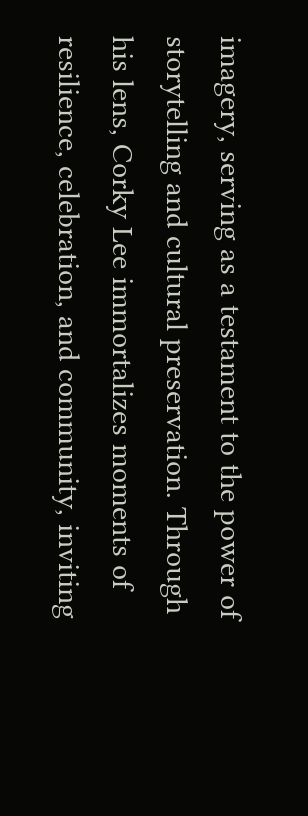imagery, serving as a testament to the power of storytelling and cultural preservation. Through his lens, Corky Lee immortalizes moments of resilience, celebration, and community, inviting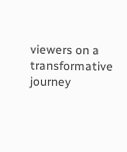viewers on a transformative journey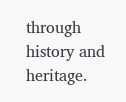through history and heritage.